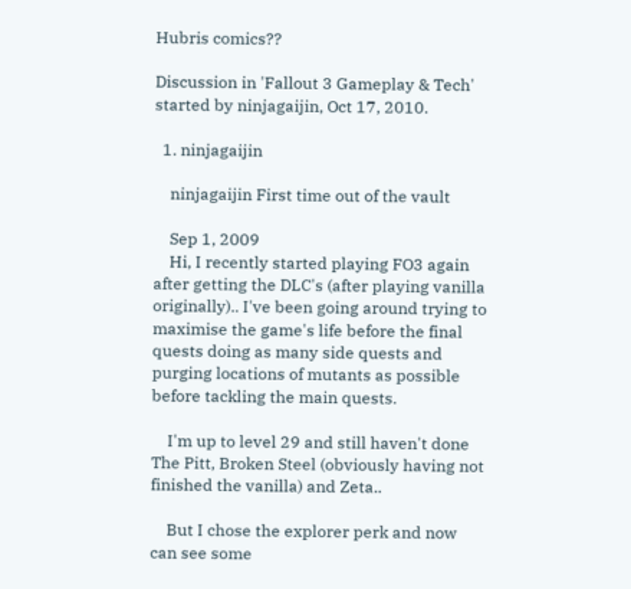Hubris comics??

Discussion in 'Fallout 3 Gameplay & Tech' started by ninjagaijin, Oct 17, 2010.

  1. ninjagaijin

    ninjagaijin First time out of the vault

    Sep 1, 2009
    Hi, I recently started playing FO3 again after getting the DLC's (after playing vanilla originally).. I've been going around trying to maximise the game's life before the final quests doing as many side quests and purging locations of mutants as possible before tackling the main quests.

    I'm up to level 29 and still haven't done The Pitt, Broken Steel (obviously having not finished the vanilla) and Zeta..

    But I chose the explorer perk and now can see some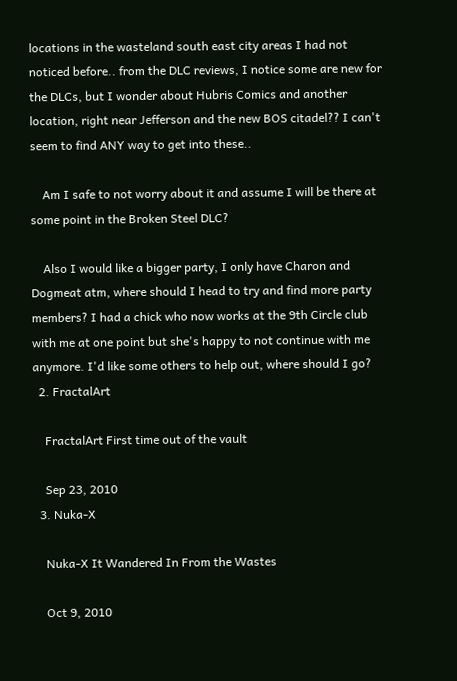locations in the wasteland south east city areas I had not noticed before.. from the DLC reviews, I notice some are new for the DLCs, but I wonder about Hubris Comics and another location, right near Jefferson and the new BOS citadel?? I can't seem to find ANY way to get into these..

    Am I safe to not worry about it and assume I will be there at some point in the Broken Steel DLC?

    Also I would like a bigger party, I only have Charon and Dogmeat atm, where should I head to try and find more party members? I had a chick who now works at the 9th Circle club with me at one point but she's happy to not continue with me anymore. I'd like some others to help out, where should I go?
  2. FractalArt

    FractalArt First time out of the vault

    Sep 23, 2010
  3. Nuka-X

    Nuka-X It Wandered In From the Wastes

    Oct 9, 2010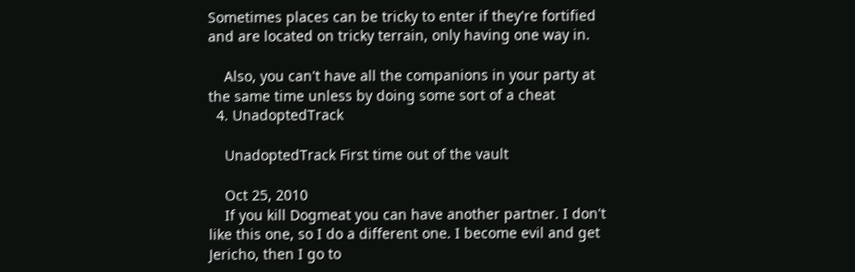Sometimes places can be tricky to enter if they're fortified and are located on tricky terrain, only having one way in.

    Also, you can't have all the companions in your party at the same time unless by doing some sort of a cheat
  4. UnadoptedTrack

    UnadoptedTrack First time out of the vault

    Oct 25, 2010
    If you kill Dogmeat you can have another partner. I don't like this one, so I do a different one. I become evil and get Jericho, then I go to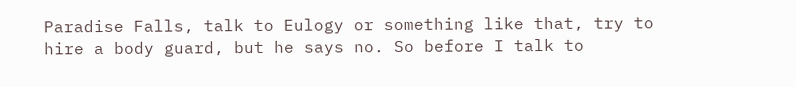Paradise Falls, talk to Eulogy or something like that, try to hire a body guard, but he says no. So before I talk to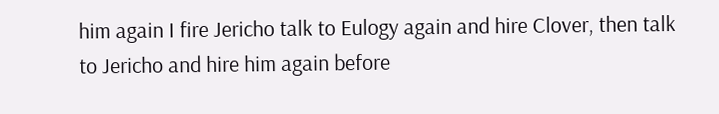him again I fire Jericho talk to Eulogy again and hire Clover, then talk to Jericho and hire him again before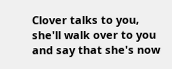Clover talks to you, she'll walk over to you and say that she's now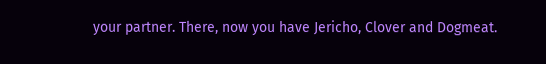your partner. There, now you have Jericho, Clover and Dogmeat.